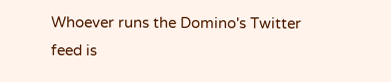Whoever runs the Domino's Twitter feed is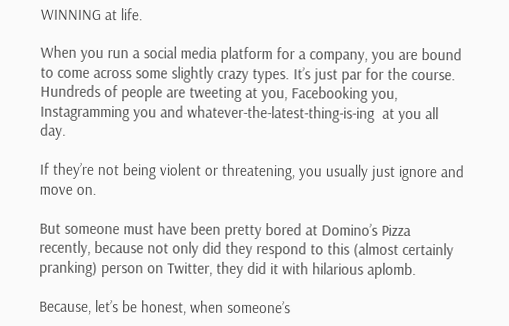WINNING at life.

When you run a social media platform for a company, you are bound to come across some slightly crazy types. It’s just par for the course. Hundreds of people are tweeting at you, Facebooking you, Instagramming you and whatever-the-latest-thing-is-ing  at you all day.

If they’re not being violent or threatening, you usually just ignore and move on.

But someone must have been pretty bored at Domino’s Pizza recently, because not only did they respond to this (almost certainly pranking) person on Twitter, they did it with hilarious aplomb.

Because, let’s be honest, when someone’s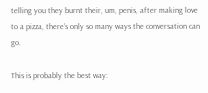telling you they burnt their, um, penis, after making love to a pizza, there’s only so many ways the conversation can go.

This is probably the best way: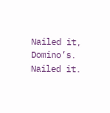Nailed it, Domino’s. Nailed it.